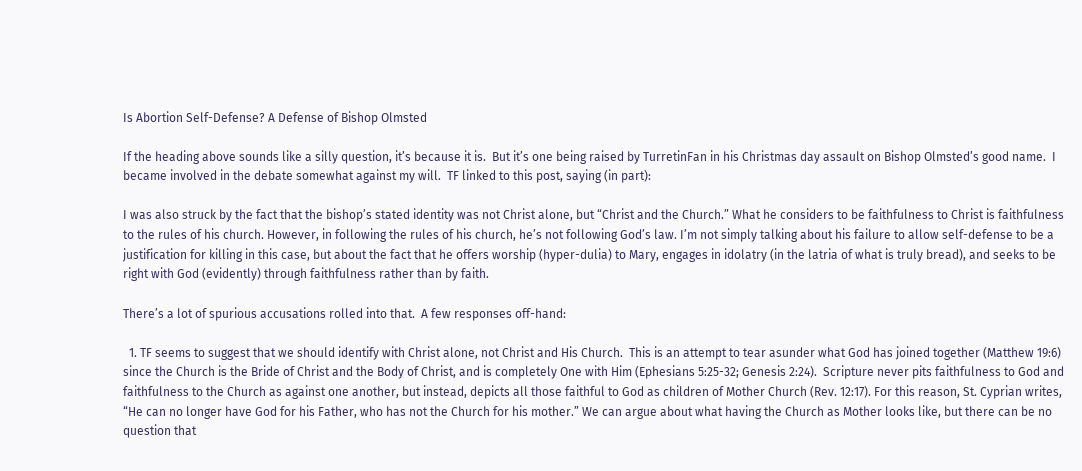Is Abortion Self-Defense? A Defense of Bishop Olmsted

If the heading above sounds like a silly question, it’s because it is.  But it’s one being raised by TurretinFan in his Christmas day assault on Bishop Olmsted’s good name.  I became involved in the debate somewhat against my will.  TF linked to this post, saying (in part):

I was also struck by the fact that the bishop’s stated identity was not Christ alone, but “Christ and the Church.” What he considers to be faithfulness to Christ is faithfulness to the rules of his church. However, in following the rules of his church, he’s not following God’s law. I’m not simply talking about his failure to allow self-defense to be a justification for killing in this case, but about the fact that he offers worship (hyper-dulia) to Mary, engages in idolatry (in the latria of what is truly bread), and seeks to be right with God (evidently) through faithfulness rather than by faith.

There’s a lot of spurious accusations rolled into that.  A few responses off-hand:

  1. TF seems to suggest that we should identify with Christ alone, not Christ and His Church.  This is an attempt to tear asunder what God has joined together (Matthew 19:6) since the Church is the Bride of Christ and the Body of Christ, and is completely One with Him (Ephesians 5:25-32; Genesis 2:24).  Scripture never pits faithfulness to God and faithfulness to the Church as against one another, but instead, depicts all those faithful to God as children of Mother Church (Rev. 12:17). For this reason, St. Cyprian writes, “He can no longer have God for his Father, who has not the Church for his mother.” We can argue about what having the Church as Mother looks like, but there can be no question that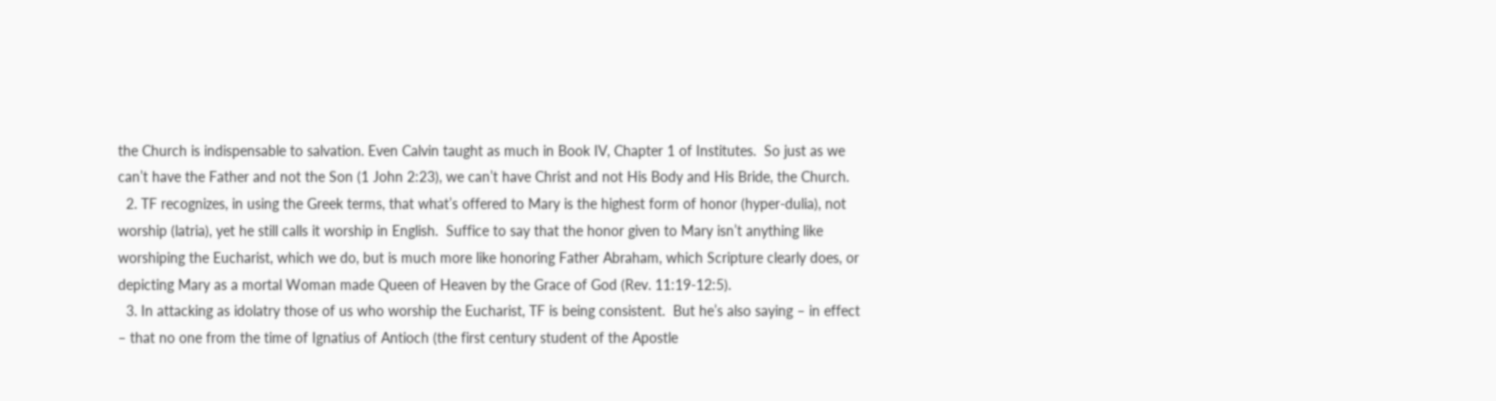the Church is indispensable to salvation. Even Calvin taught as much in Book IV, Chapter 1 of Institutes.  So just as we can’t have the Father and not the Son (1 John 2:23), we can’t have Christ and not His Body and His Bride, the Church.
  2. TF recognizes, in using the Greek terms, that what’s offered to Mary is the highest form of honor (hyper-dulia), not worship (latria), yet he still calls it worship in English.  Suffice to say that the honor given to Mary isn’t anything like worshiping the Eucharist, which we do, but is much more like honoring Father Abraham, which Scripture clearly does, or depicting Mary as a mortal Woman made Queen of Heaven by the Grace of God (Rev. 11:19-12:5).
  3. In attacking as idolatry those of us who worship the Eucharist, TF is being consistent.  But he’s also saying – in effect – that no one from the time of Ignatius of Antioch (the first century student of the Apostle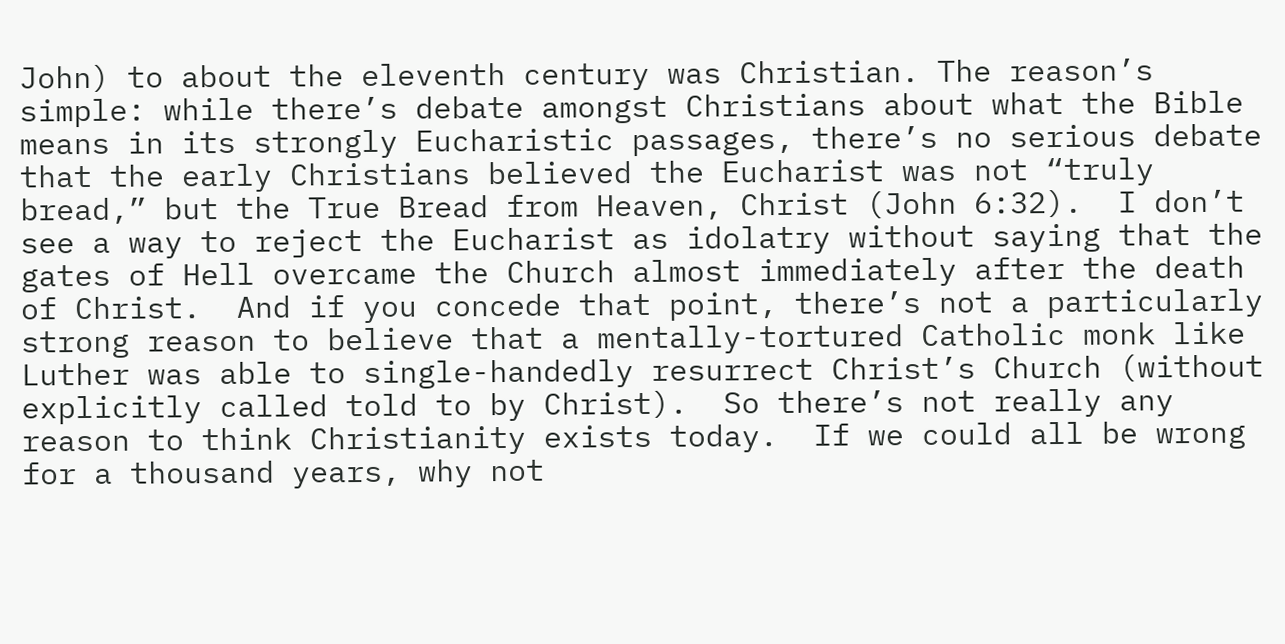John) to about the eleventh century was Christian. The reason’s simple: while there’s debate amongst Christians about what the Bible means in its strongly Eucharistic passages, there’s no serious debate that the early Christians believed the Eucharist was not “truly bread,” but the True Bread from Heaven, Christ (John 6:32).  I don’t see a way to reject the Eucharist as idolatry without saying that the gates of Hell overcame the Church almost immediately after the death of Christ.  And if you concede that point, there’s not a particularly strong reason to believe that a mentally-tortured Catholic monk like Luther was able to single-handedly resurrect Christ’s Church (without explicitly called told to by Christ).  So there’s not really any reason to think Christianity exists today.  If we could all be wrong for a thousand years, why not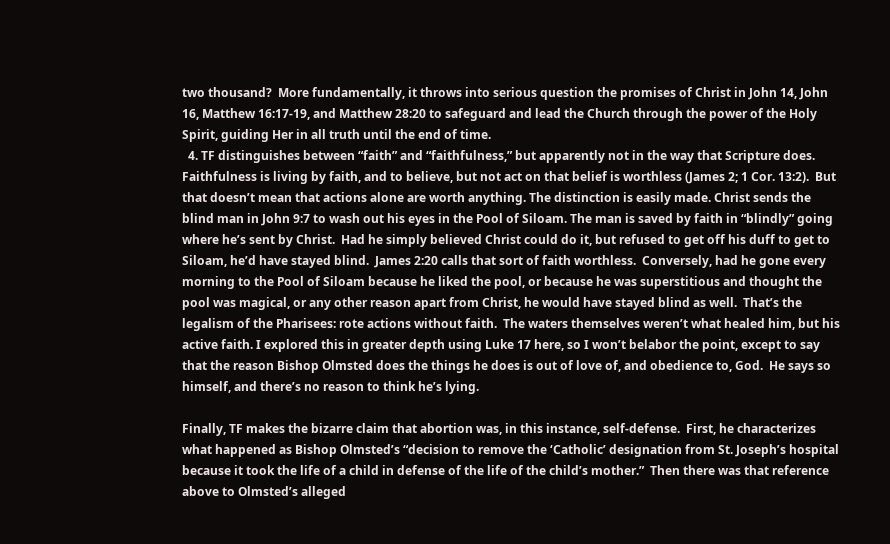two thousand?  More fundamentally, it throws into serious question the promises of Christ in John 14, John 16, Matthew 16:17-19, and Matthew 28:20 to safeguard and lead the Church through the power of the Holy Spirit, guiding Her in all truth until the end of time.
  4. TF distinguishes between “faith” and “faithfulness,” but apparently not in the way that Scripture does.  Faithfulness is living by faith, and to believe, but not act on that belief is worthless (James 2; 1 Cor. 13:2).  But that doesn’t mean that actions alone are worth anything. The distinction is easily made. Christ sends the blind man in John 9:7 to wash out his eyes in the Pool of Siloam. The man is saved by faith in “blindly” going where he’s sent by Christ.  Had he simply believed Christ could do it, but refused to get off his duff to get to Siloam, he’d have stayed blind.  James 2:20 calls that sort of faith worthless.  Conversely, had he gone every morning to the Pool of Siloam because he liked the pool, or because he was superstitious and thought the pool was magical, or any other reason apart from Christ, he would have stayed blind as well.  That’s the legalism of the Pharisees: rote actions without faith.  The waters themselves weren’t what healed him, but his active faith. I explored this in greater depth using Luke 17 here, so I won’t belabor the point, except to say that the reason Bishop Olmsted does the things he does is out of love of, and obedience to, God.  He says so himself, and there’s no reason to think he’s lying.

Finally, TF makes the bizarre claim that abortion was, in this instance, self-defense.  First, he characterizes what happened as Bishop Olmsted’s “decision to remove the ‘Catholic’ designation from St. Joseph’s hospital because it took the life of a child in defense of the life of the child’s mother.”  Then there was that reference above to Olmsted’s alleged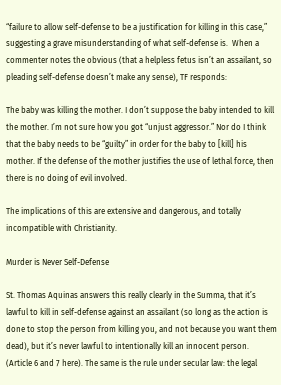“failure to allow self-defense to be a justification for killing in this case,” suggesting a grave misunderstanding of what self-defense is.  When a commenter notes the obvious (that a helpless fetus isn’t an assailant, so pleading self-defense doesn’t make any sense), TF responds:

The baby was killing the mother. I don’t suppose the baby intended to kill the mother. I’m not sure how you got “unjust aggressor.” Nor do I think that the baby needs to be “guilty” in order for the baby to [kill] his mother. If the defense of the mother justifies the use of lethal force, then there is no doing of evil involved.

The implications of this are extensive and dangerous, and totally incompatible with Christianity.

Murder is Never Self-Defense

St. Thomas Aquinas answers this really clearly in the Summa, that it’s lawful to kill in self-defense against an assailant (so long as the action is done to stop the person from killing you, and not because you want them dead), but it’s never lawful to intentionally kill an innocent person.  (Article 6 and 7 here). The same is the rule under secular law: the legal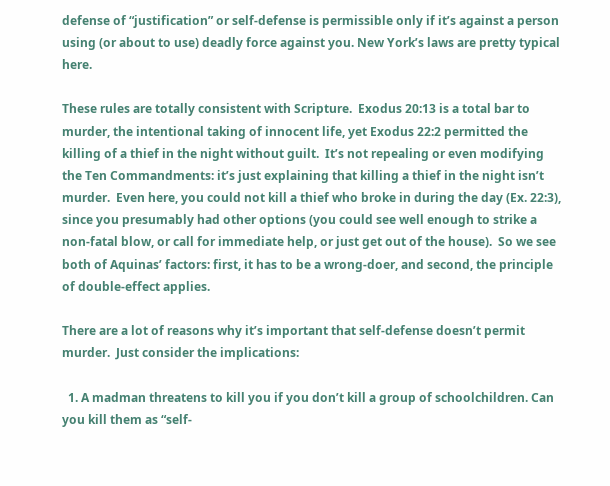defense of “justification” or self-defense is permissible only if it’s against a person using (or about to use) deadly force against you. New York’s laws are pretty typical here.

These rules are totally consistent with Scripture.  Exodus 20:13 is a total bar to murder, the intentional taking of innocent life, yet Exodus 22:2 permitted the killing of a thief in the night without guilt.  It’s not repealing or even modifying the Ten Commandments: it’s just explaining that killing a thief in the night isn’t murder.  Even here, you could not kill a thief who broke in during the day (Ex. 22:3), since you presumably had other options (you could see well enough to strike a non-fatal blow, or call for immediate help, or just get out of the house).  So we see both of Aquinas’ factors: first, it has to be a wrong-doer, and second, the principle of double-effect applies.

There are a lot of reasons why it’s important that self-defense doesn’t permit murder.  Just consider the implications:

  1. A madman threatens to kill you if you don’t kill a group of schoolchildren. Can you kill them as “self-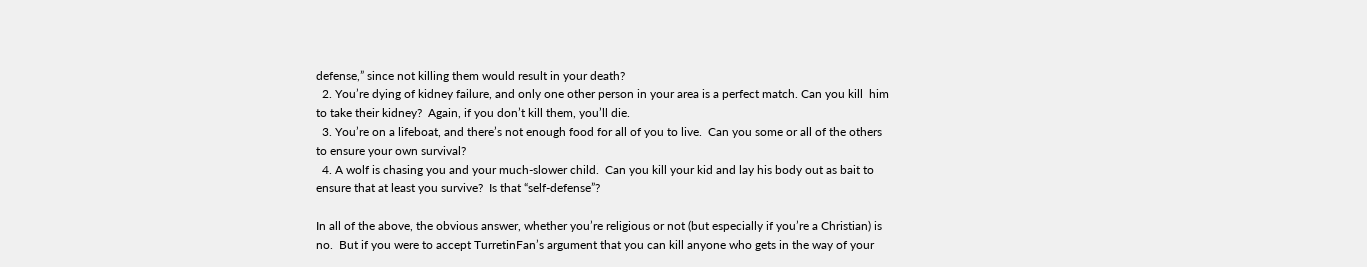defense,” since not killing them would result in your death?
  2. You’re dying of kidney failure, and only one other person in your area is a perfect match. Can you kill  him to take their kidney?  Again, if you don’t kill them, you’ll die.
  3. You’re on a lifeboat, and there’s not enough food for all of you to live.  Can you some or all of the others to ensure your own survival?
  4. A wolf is chasing you and your much-slower child.  Can you kill your kid and lay his body out as bait to ensure that at least you survive?  Is that “self-defense”?

In all of the above, the obvious answer, whether you’re religious or not (but especially if you’re a Christian) is no.  But if you were to accept TurretinFan’s argument that you can kill anyone who gets in the way of your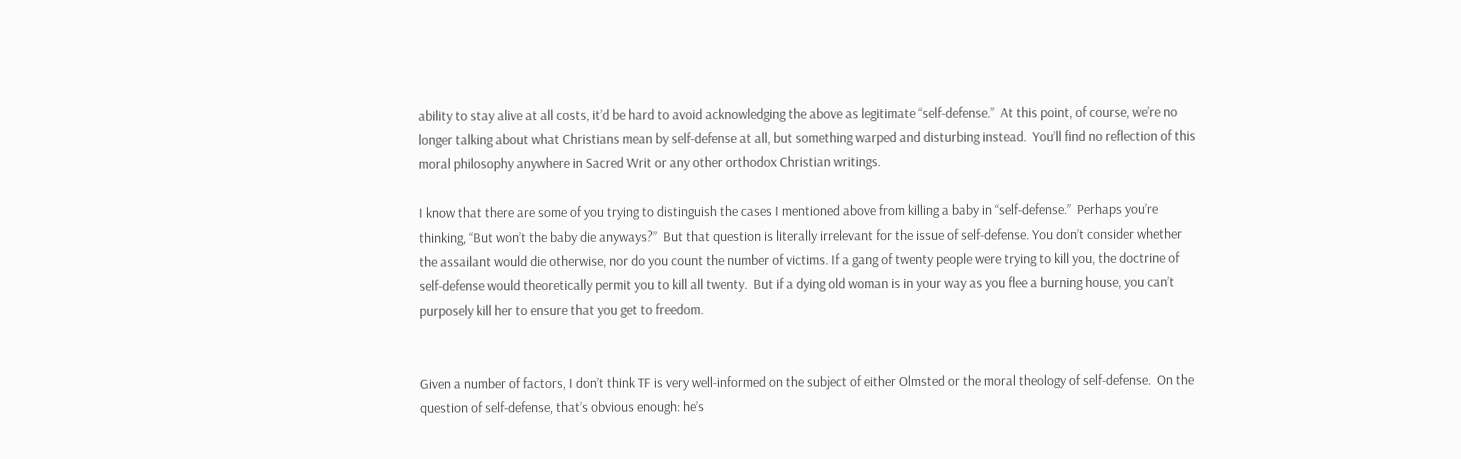ability to stay alive at all costs, it’d be hard to avoid acknowledging the above as legitimate “self-defense.”  At this point, of course, we’re no longer talking about what Christians mean by self-defense at all, but something warped and disturbing instead.  You’ll find no reflection of this moral philosophy anywhere in Sacred Writ or any other orthodox Christian writings.

I know that there are some of you trying to distinguish the cases I mentioned above from killing a baby in “self-defense.”  Perhaps you’re thinking, “But won’t the baby die anyways?”  But that question is literally irrelevant for the issue of self-defense. You don’t consider whether the assailant would die otherwise, nor do you count the number of victims. If a gang of twenty people were trying to kill you, the doctrine of self-defense would theoretically permit you to kill all twenty.  But if a dying old woman is in your way as you flee a burning house, you can’t purposely kill her to ensure that you get to freedom.


Given a number of factors, I don’t think TF is very well-informed on the subject of either Olmsted or the moral theology of self-defense.  On the question of self-defense, that’s obvious enough: he’s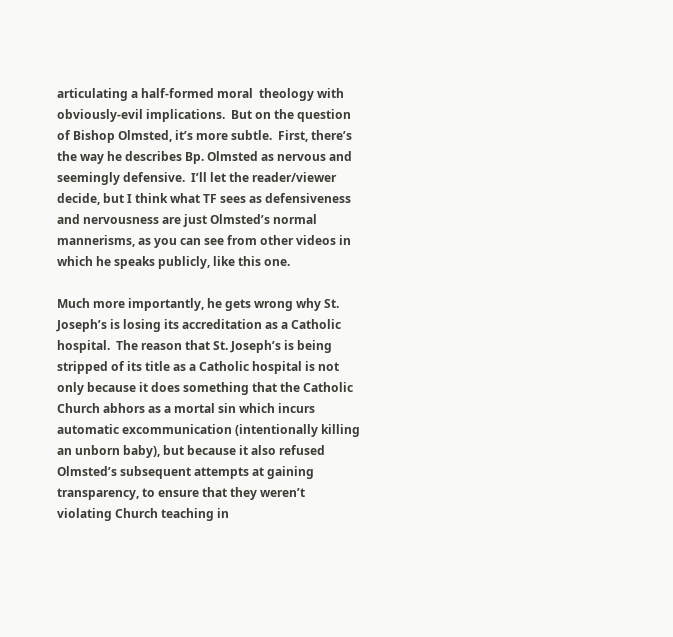articulating a half-formed moral  theology with obviously-evil implications.  But on the question of Bishop Olmsted, it’s more subtle.  First, there’s the way he describes Bp. Olmsted as nervous and seemingly defensive.  I’ll let the reader/viewer decide, but I think what TF sees as defensiveness and nervousness are just Olmsted’s normal mannerisms, as you can see from other videos in which he speaks publicly, like this one.

Much more importantly, he gets wrong why St. Joseph’s is losing its accreditation as a Catholic hospital.  The reason that St. Joseph’s is being stripped of its title as a Catholic hospital is not only because it does something that the Catholic Church abhors as a mortal sin which incurs automatic excommunication (intentionally killing an unborn baby), but because it also refused Olmsted’s subsequent attempts at gaining transparency, to ensure that they weren’t violating Church teaching in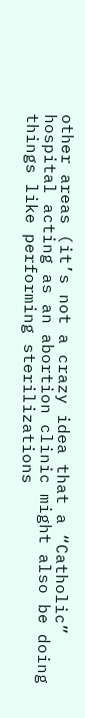other areas (it’s not a crazy idea that a “Catholic” hospital acting as an abortion clinic might also be doing things like performing sterilizations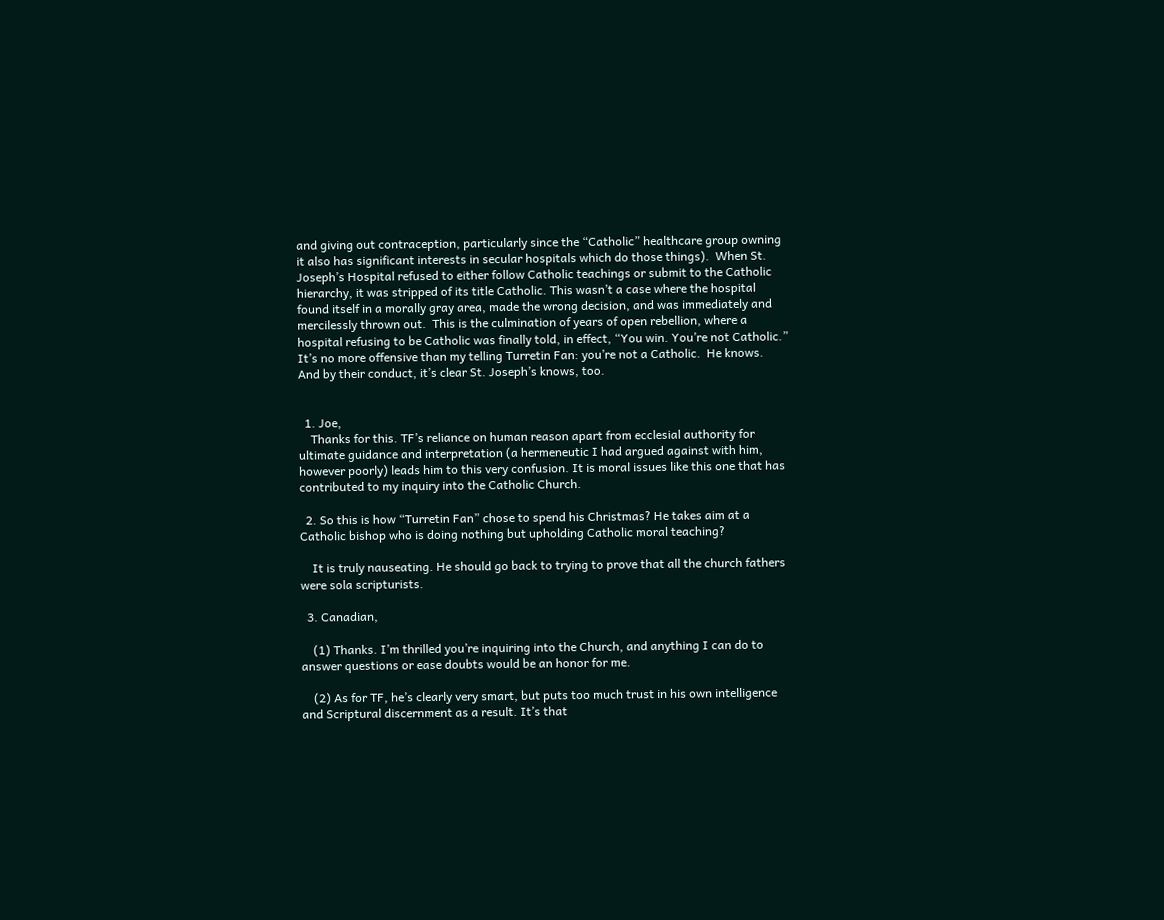and giving out contraception, particularly since the “Catholic” healthcare group owning it also has significant interests in secular hospitals which do those things).  When St. Joseph’s Hospital refused to either follow Catholic teachings or submit to the Catholic hierarchy, it was stripped of its title Catholic. This wasn’t a case where the hospital found itself in a morally gray area, made the wrong decision, and was immediately and mercilessly thrown out.  This is the culmination of years of open rebellion, where a hospital refusing to be Catholic was finally told, in effect, “You win. You’re not Catholic.”  It’s no more offensive than my telling Turretin Fan: you’re not a Catholic.  He knows.  And by their conduct, it’s clear St. Joseph’s knows, too.


  1. Joe,
    Thanks for this. TF’s reliance on human reason apart from ecclesial authority for ultimate guidance and interpretation (a hermeneutic I had argued against with him, however poorly) leads him to this very confusion. It is moral issues like this one that has contributed to my inquiry into the Catholic Church.

  2. So this is how “Turretin Fan” chose to spend his Christmas? He takes aim at a Catholic bishop who is doing nothing but upholding Catholic moral teaching?

    It is truly nauseating. He should go back to trying to prove that all the church fathers were sola scripturists.

  3. Canadian,

    (1) Thanks. I’m thrilled you’re inquiring into the Church, and anything I can do to answer questions or ease doubts would be an honor for me.

    (2) As for TF, he’s clearly very smart, but puts too much trust in his own intelligence and Scriptural discernment as a result. It’s that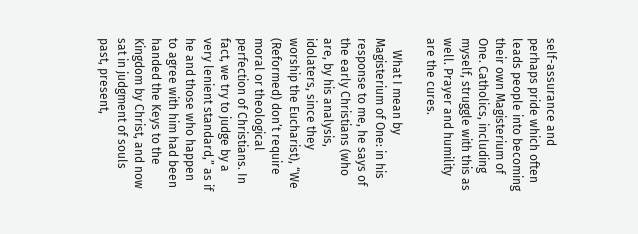self-assurance and perhaps pride which often leads people into becoming their own Magisterium of One. Catholics, including myself, struggle with this as well. Prayer and humility are the cures.

    What I mean by Magisterium of One: in his response to me, he says of the early Christians (who are, by his analysis, idolaters, since they worship the Eucharist), “We (Reformed) don’t require moral or theological perfection of Christians. In fact, we try to judge by a very lenient standard,” as if he and those who happen to agree with him had been handed the Keys to the Kingdom by Christ, and now sat in judgment of souls past, present,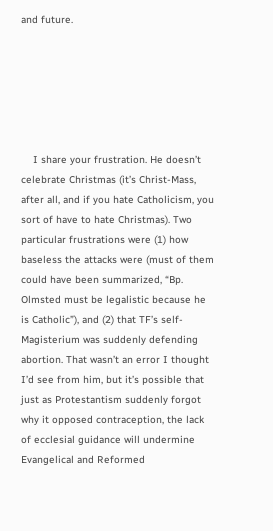and future.






    I share your frustration. He doesn’t celebrate Christmas (it’s Christ-Mass, after all, and if you hate Catholicism, you sort of have to hate Christmas). Two particular frustrations were (1) how baseless the attacks were (must of them could have been summarized, “Bp. Olmsted must be legalistic because he is Catholic”), and (2) that TF’s self-Magisterium was suddenly defending abortion. That wasn’t an error I thought I’d see from him, but it’s possible that just as Protestantism suddenly forgot why it opposed contraception, the lack of ecclesial guidance will undermine Evangelical and Reformed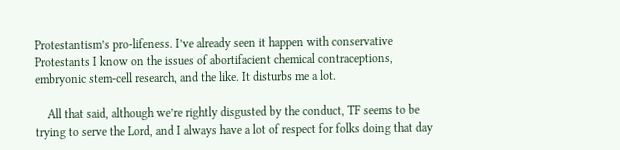Protestantism’s pro-lifeness. I’ve already seen it happen with conservative Protestants I know on the issues of abortifacient chemical contraceptions, embryonic stem-cell research, and the like. It disturbs me a lot.

    All that said, although we’re rightly disgusted by the conduct, TF seems to be trying to serve the Lord, and I always have a lot of respect for folks doing that day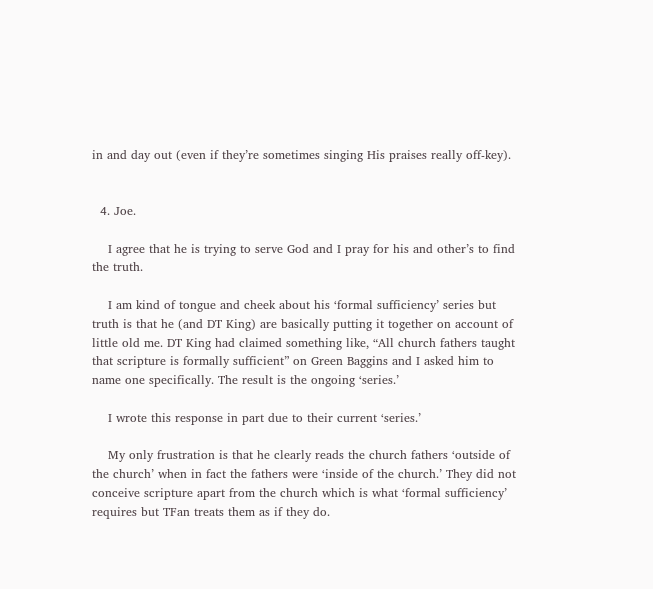in and day out (even if they’re sometimes singing His praises really off-key).


  4. Joe.

    I agree that he is trying to serve God and I pray for his and other’s to find the truth.

    I am kind of tongue and cheek about his ‘formal sufficiency’ series but truth is that he (and DT King) are basically putting it together on account of little old me. DT King had claimed something like, “All church fathers taught that scripture is formally sufficient” on Green Baggins and I asked him to name one specifically. The result is the ongoing ‘series.’

    I wrote this response in part due to their current ‘series.’

    My only frustration is that he clearly reads the church fathers ‘outside of the church’ when in fact the fathers were ‘inside of the church.’ They did not conceive scripture apart from the church which is what ‘formal sufficiency’ requires but TFan treats them as if they do.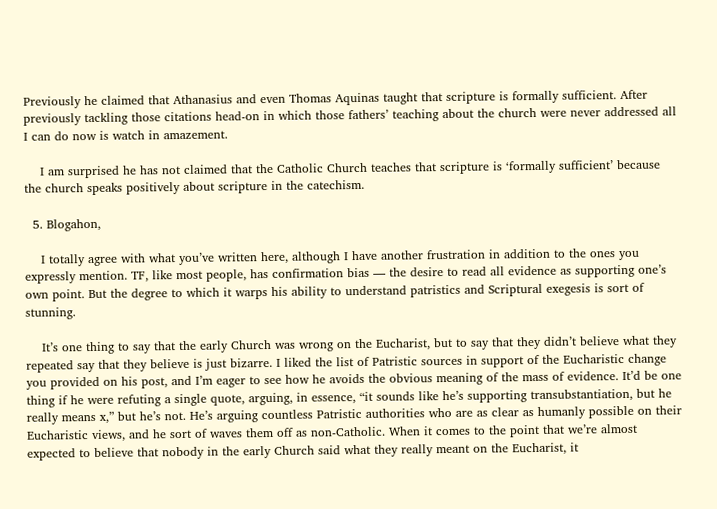Previously he claimed that Athanasius and even Thomas Aquinas taught that scripture is formally sufficient. After previously tackling those citations head-on in which those fathers’ teaching about the church were never addressed all I can do now is watch in amazement.

    I am surprised he has not claimed that the Catholic Church teaches that scripture is ‘formally sufficient’ because the church speaks positively about scripture in the catechism.

  5. Blogahon,

    I totally agree with what you’ve written here, although I have another frustration in addition to the ones you expressly mention. TF, like most people, has confirmation bias — the desire to read all evidence as supporting one’s own point. But the degree to which it warps his ability to understand patristics and Scriptural exegesis is sort of stunning.

    It’s one thing to say that the early Church was wrong on the Eucharist, but to say that they didn’t believe what they repeated say that they believe is just bizarre. I liked the list of Patristic sources in support of the Eucharistic change you provided on his post, and I’m eager to see how he avoids the obvious meaning of the mass of evidence. It’d be one thing if he were refuting a single quote, arguing, in essence, “it sounds like he’s supporting transubstantiation, but he really means x,” but he’s not. He’s arguing countless Patristic authorities who are as clear as humanly possible on their Eucharistic views, and he sort of waves them off as non-Catholic. When it comes to the point that we’re almost expected to believe that nobody in the early Church said what they really meant on the Eucharist, it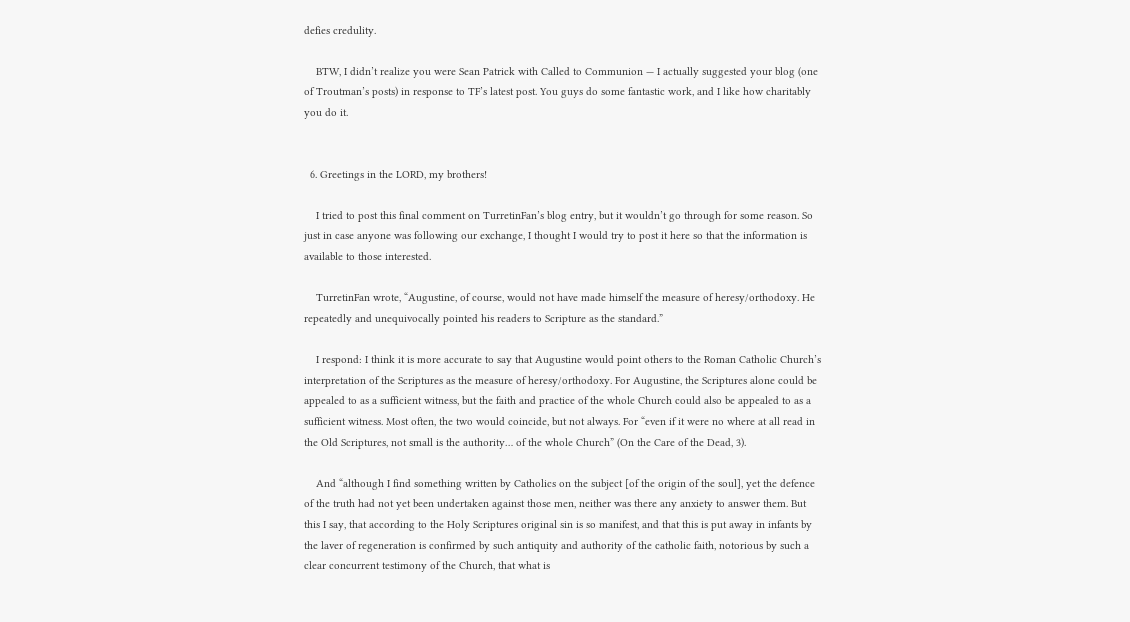defies credulity.

    BTW, I didn’t realize you were Sean Patrick with Called to Communion — I actually suggested your blog (one of Troutman’s posts) in response to TF’s latest post. You guys do some fantastic work, and I like how charitably you do it.


  6. Greetings in the LORD, my brothers!

    I tried to post this final comment on TurretinFan’s blog entry, but it wouldn’t go through for some reason. So just in case anyone was following our exchange, I thought I would try to post it here so that the information is available to those interested.

    TurretinFan wrote, “Augustine, of course, would not have made himself the measure of heresy/orthodoxy. He repeatedly and unequivocally pointed his readers to Scripture as the standard.”

    I respond: I think it is more accurate to say that Augustine would point others to the Roman Catholic Church’s interpretation of the Scriptures as the measure of heresy/orthodoxy. For Augustine, the Scriptures alone could be appealed to as a sufficient witness, but the faith and practice of the whole Church could also be appealed to as a sufficient witness. Most often, the two would coincide, but not always. For “even if it were no where at all read in the Old Scriptures, not small is the authority… of the whole Church” (On the Care of the Dead, 3).

    And “although I find something written by Catholics on the subject [of the origin of the soul], yet the defence of the truth had not yet been undertaken against those men, neither was there any anxiety to answer them. But this I say, that according to the Holy Scriptures original sin is so manifest, and that this is put away in infants by the laver of regeneration is confirmed by such antiquity and authority of the catholic faith, notorious by such a clear concurrent testimony of the Church, that what is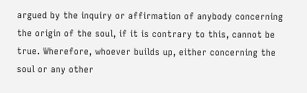argued by the inquiry or affirmation of anybody concerning the origin of the soul, if it is contrary to this, cannot be true. Wherefore, whoever builds up, either concerning the soul or any other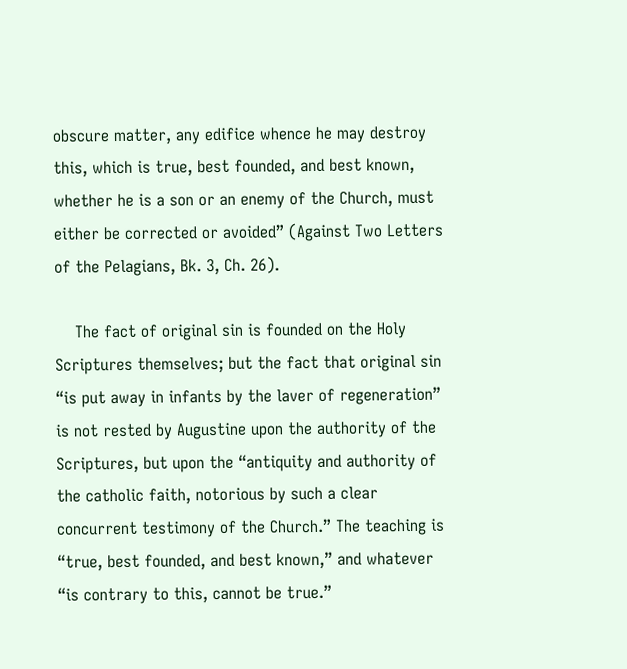obscure matter, any edifice whence he may destroy this, which is true, best founded, and best known, whether he is a son or an enemy of the Church, must either be corrected or avoided” (Against Two Letters of the Pelagians, Bk. 3, Ch. 26).

    The fact of original sin is founded on the Holy Scriptures themselves; but the fact that original sin “is put away in infants by the laver of regeneration” is not rested by Augustine upon the authority of the Scriptures, but upon the “antiquity and authority of the catholic faith, notorious by such a clear concurrent testimony of the Church.” The teaching is “true, best founded, and best known,” and whatever “is contrary to this, cannot be true.”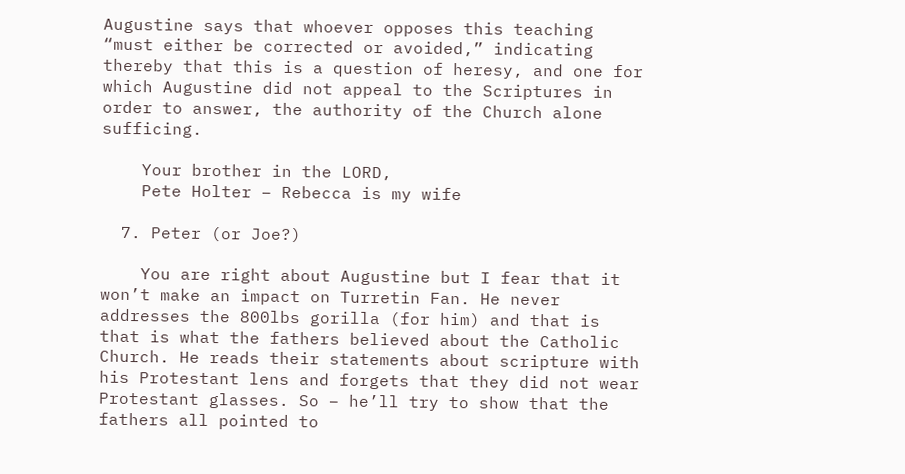Augustine says that whoever opposes this teaching “must either be corrected or avoided,” indicating thereby that this is a question of heresy, and one for which Augustine did not appeal to the Scriptures in order to answer, the authority of the Church alone sufficing.

    Your brother in the LORD,
    Pete Holter – Rebecca is my wife

  7. Peter (or Joe?)

    You are right about Augustine but I fear that it won’t make an impact on Turretin Fan. He never addresses the 800lbs gorilla (for him) and that is that is what the fathers believed about the Catholic Church. He reads their statements about scripture with his Protestant lens and forgets that they did not wear Protestant glasses. So – he’ll try to show that the fathers all pointed to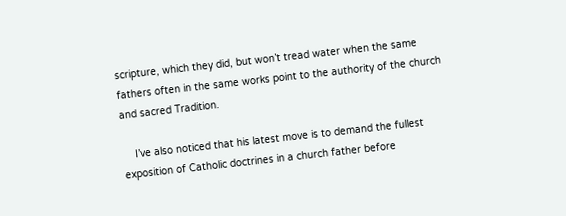scripture, which they did, but won’t tread water when the same fathers often in the same works point to the authority of the church and sacred Tradition.

    I’ve also noticed that his latest move is to demand the fullest exposition of Catholic doctrines in a church father before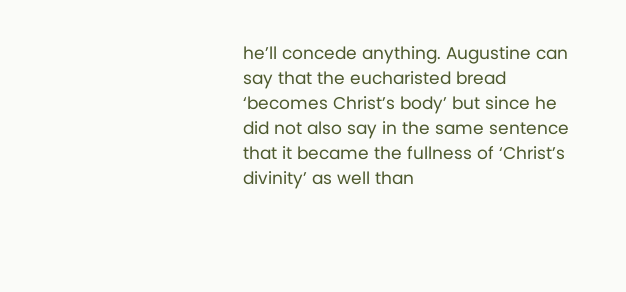he’ll concede anything. Augustine can say that the eucharisted bread ‘becomes Christ’s body’ but since he did not also say in the same sentence that it became the fullness of ‘Christ’s divinity’ as well than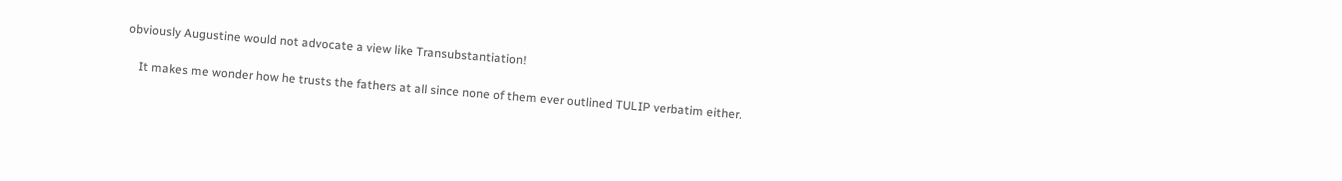obviously Augustine would not advocate a view like Transubstantiation!

    It makes me wonder how he trusts the fathers at all since none of them ever outlined TULIP verbatim either.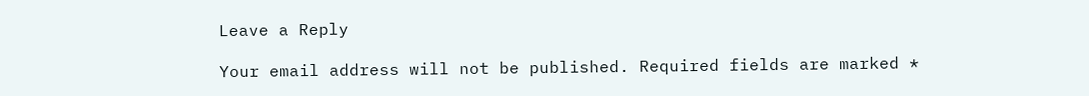Leave a Reply

Your email address will not be published. Required fields are marked *